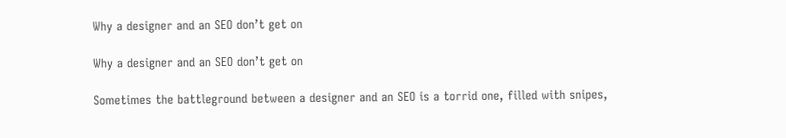Why a designer and an SEO don’t get on

Why a designer and an SEO don’t get on

Sometimes the battleground between a designer and an SEO is a torrid one, filled with snipes,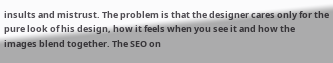insults and mistrust. The problem is that the designer cares only for the pure look of his design, how it feels when you see it and how the images blend together. The SEO on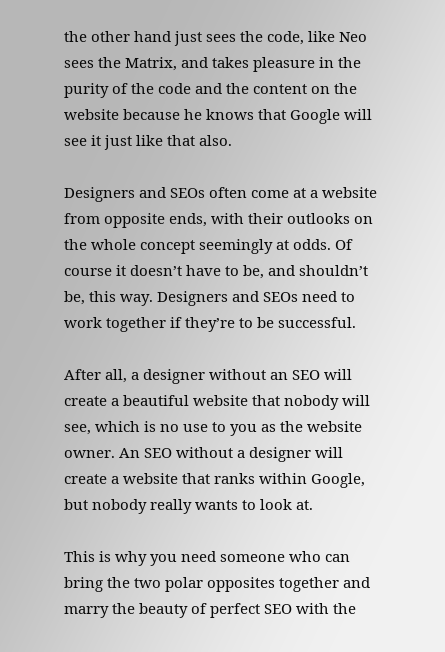the other hand just sees the code, like Neo sees the Matrix, and takes pleasure in the purity of the code and the content on the website because he knows that Google will see it just like that also.

Designers and SEOs often come at a website from opposite ends, with their outlooks on the whole concept seemingly at odds. Of course it doesn’t have to be, and shouldn’t be, this way. Designers and SEOs need to work together if they’re to be successful.

After all, a designer without an SEO will create a beautiful website that nobody will see, which is no use to you as the website owner. An SEO without a designer will create a website that ranks within Google, but nobody really wants to look at.

This is why you need someone who can bring the two polar opposites together and marry the beauty of perfect SEO with the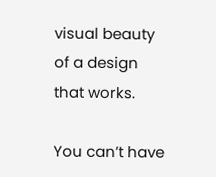visual beauty of a design that works.

You can’t have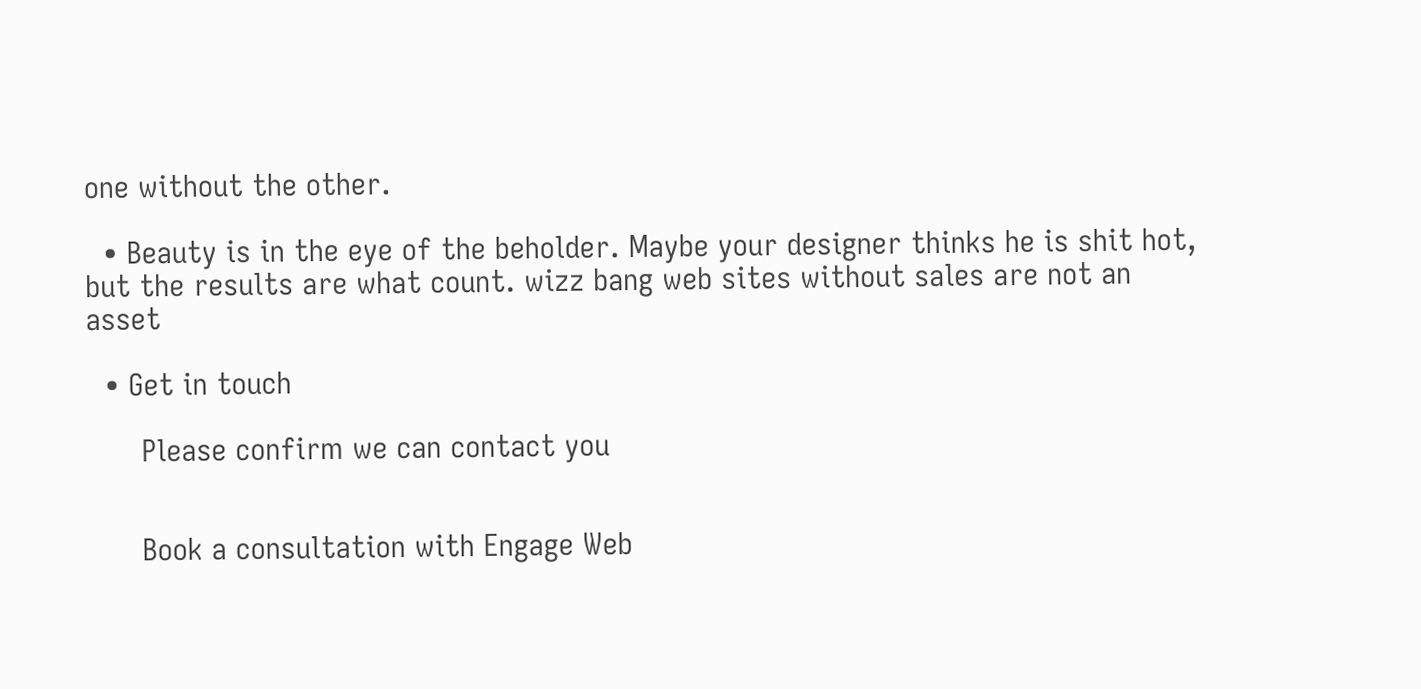one without the other.

  • Beauty is in the eye of the beholder. Maybe your designer thinks he is shit hot, but the results are what count. wizz bang web sites without sales are not an asset

  • Get in touch

      Please confirm we can contact you


      Book a consultation with Engage Web